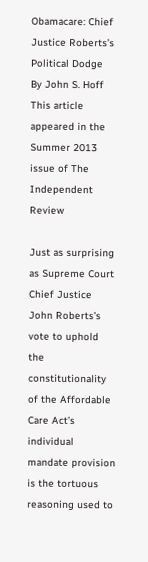Obamacare: Chief Justice Roberts’s Political Dodge
By John S. Hoff
This article appeared in the Summer 2013 issue of The Independent Review

Just as surprising as Supreme Court Chief Justice John Roberts’s vote to uphold the constitutionality of the Affordable Care Act’s individual mandate provision is the tortuous reasoning used to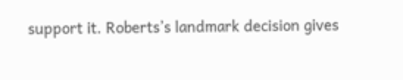support it. Roberts’s landmark decision gives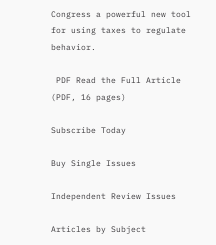Congress a powerful new tool for using taxes to regulate behavior.

 PDF Read the Full Article (PDF, 16 pages)

Subscribe Today

Buy Single Issues

Independent Review Issues

Articles by Subject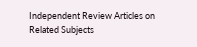Independent Review Articles on Related Subjects